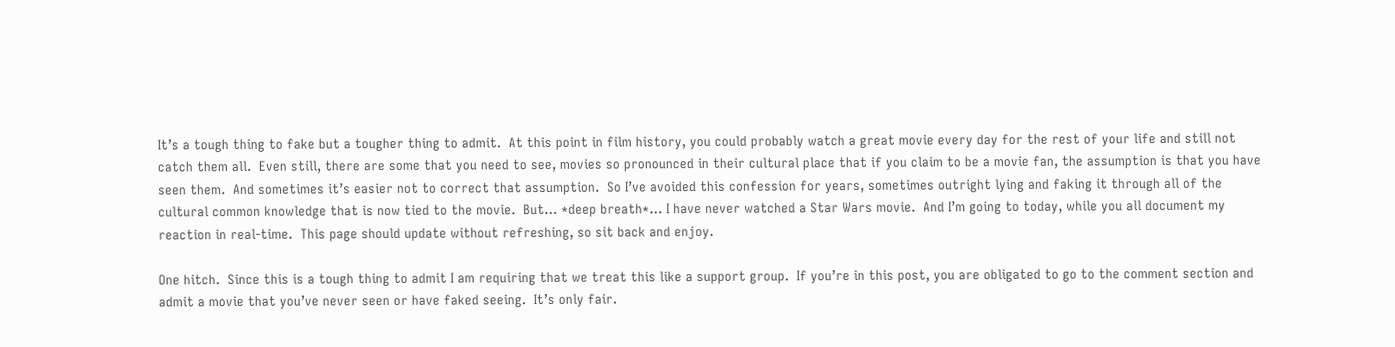It’s a tough thing to fake but a tougher thing to admit.  At this point in film history, you could probably watch a great movie every day for the rest of your life and still not catch them all.  Even still, there are some that you need to see, movies so pronounced in their cultural place that if you claim to be a movie fan, the assumption is that you have seen them.  And sometimes it’s easier not to correct that assumption.  So I’ve avoided this confession for years, sometimes outright lying and faking it through all of the cultural common knowledge that is now tied to the movie.  But… *deep breath*… I have never watched a Star Wars movie.  And I’m going to today, while you all document my reaction in real-time.  This page should update without refreshing, so sit back and enjoy.

One hitch.  Since this is a tough thing to admit I am requiring that we treat this like a support group.  If you’re in this post, you are obligated to go to the comment section and admit a movie that you’ve never seen or have faked seeing.  It’s only fair.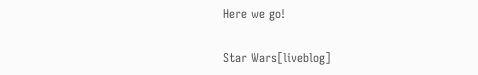Here we go!

Star Wars[liveblog]